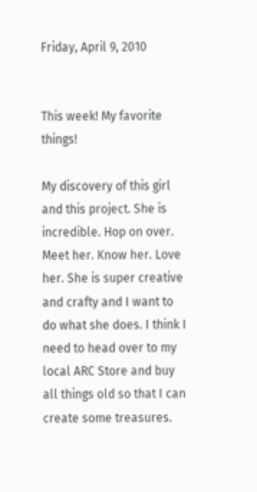Friday, April 9, 2010


This week! My favorite things!

My discovery of this girl and this project. She is incredible. Hop on over. Meet her. Know her. Love her. She is super creative and crafty and I want to do what she does. I think I need to head over to my local ARC Store and buy all things old so that I can create some treasures.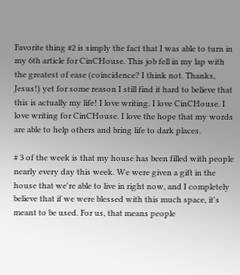Favorite thing #2 is simply the fact that I was able to turn in my 6th article for CinCHouse. This job fell in my lap with the greatest of ease (coincidence? I think not. Thanks, Jesus!) yet for some reason I still find it hard to believe that this is actually my life! I love writing. I love CinCHouse. I love writing for CinCHouse. I love the hope that my words are able to help others and bring life to dark places.

# 3 of the week is that my house has been filled with people nearly every day this week. We were given a gift in the house that we're able to live in right now, and I completely believe that if we were blessed with this much space, it's meant to be used. For us, that means people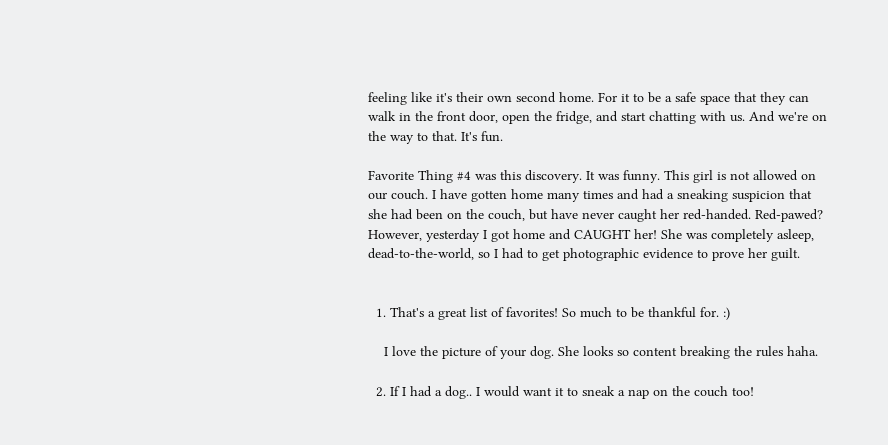feeling like it's their own second home. For it to be a safe space that they can walk in the front door, open the fridge, and start chatting with us. And we're on the way to that. It's fun.

Favorite Thing #4 was this discovery. It was funny. This girl is not allowed on our couch. I have gotten home many times and had a sneaking suspicion that she had been on the couch, but have never caught her red-handed. Red-pawed? However, yesterday I got home and CAUGHT her! She was completely asleep, dead-to-the-world, so I had to get photographic evidence to prove her guilt.


  1. That's a great list of favorites! So much to be thankful for. :)

    I love the picture of your dog. She looks so content breaking the rules haha.

  2. If I had a dog.. I would want it to sneak a nap on the couch too!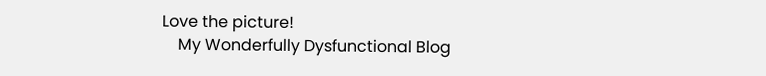Love the picture!
    My Wonderfully Dysfunctional Blog